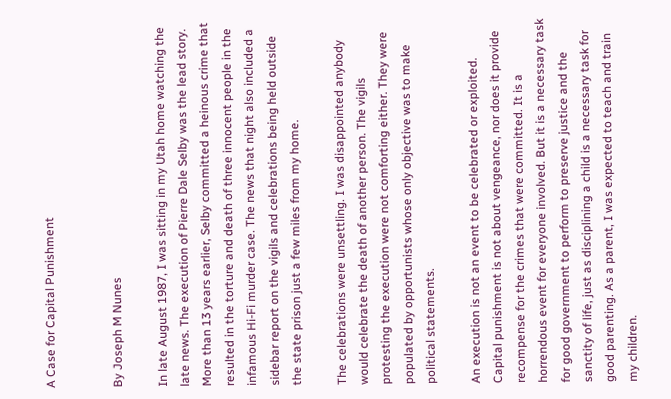A Case for Capital Punishment


By Joseph M Nunes

In late August 1987, I was sitting in my Utah home watching the late news. The execution of Pierre Dale Selby was the lead story. More than 13 years earlier, Selby committed a heinous crime that resulted in the torture and death of three innocent people in the infamous Hi-Fi murder case. The news that night also included a sidebar report on the vigils and celebrations being held outside the state prison just a few miles from my home.

The celebrations were unsettling. I was disappointed anybody would celebrate the death of another person. The vigils protesting the execution were not comforting either. They were populated by opportunists whose only objective was to make political statements.

An execution is not an event to be celebrated or exploited. Capital punishment is not about vengeance, nor does it provide recompense for the crimes that were committed. It is a horrendous event for everyone involved. But it is a necessary task for good government to perform to preserve justice and the sanctity of life, just as disciplining a child is a necessary task for good parenting. As a parent, I was expected to teach and train my children.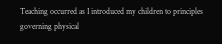Teaching occurred as I introduced my children to principles governing physical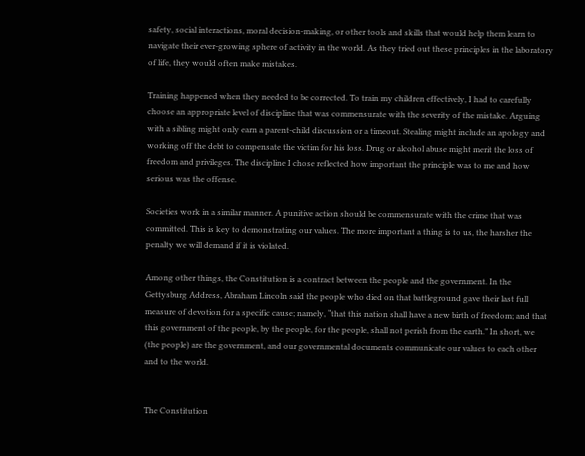safety, social interactions, moral decision-making, or other tools and skills that would help them learn to navigate their ever-growing sphere of activity in the world. As they tried out these principles in the laboratory of life, they would often make mistakes.

Training happened when they needed to be corrected. To train my children effectively, I had to carefully choose an appropriate level of discipline that was commensurate with the severity of the mistake. Arguing with a sibling might only earn a parent-child discussion or a timeout. Stealing might include an apology and working off the debt to compensate the victim for his loss. Drug or alcohol abuse might merit the loss of freedom and privileges. The discipline I chose reflected how important the principle was to me and how serious was the offense.

Societies work in a similar manner. A punitive action should be commensurate with the crime that was committed. This is key to demonstrating our values. The more important a thing is to us, the harsher the penalty we will demand if it is violated.

Among other things, the Constitution is a contract between the people and the government. In the Gettysburg Address, Abraham Lincoln said the people who died on that battleground gave their last full measure of devotion for a specific cause; namely, “that this nation shall have a new birth of freedom; and that this government of the people, by the people, for the people, shall not perish from the earth.” In short, we (the people) are the government, and our governmental documents communicate our values to each other and to the world.


The Constitution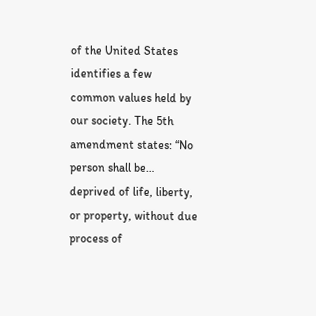of the United States identifies a few common values held by our society. The 5th amendment states: “No person shall be… deprived of life, liberty, or property, without due process of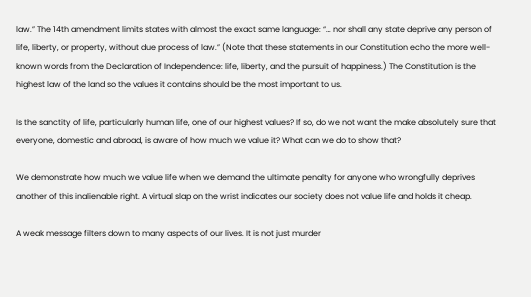law.” The 14th amendment limits states with almost the exact same language: “… nor shall any state deprive any person of life, liberty, or property, without due process of law.” (Note that these statements in our Constitution echo the more well-known words from the Declaration of Independence: life, liberty, and the pursuit of happiness.) The Constitution is the highest law of the land so the values it contains should be the most important to us.

Is the sanctity of life, particularly human life, one of our highest values? If so, do we not want the make absolutely sure that everyone, domestic and abroad, is aware of how much we value it? What can we do to show that?

We demonstrate how much we value life when we demand the ultimate penalty for anyone who wrongfully deprives another of this inalienable right. A virtual slap on the wrist indicates our society does not value life and holds it cheap.

A weak message filters down to many aspects of our lives. It is not just murder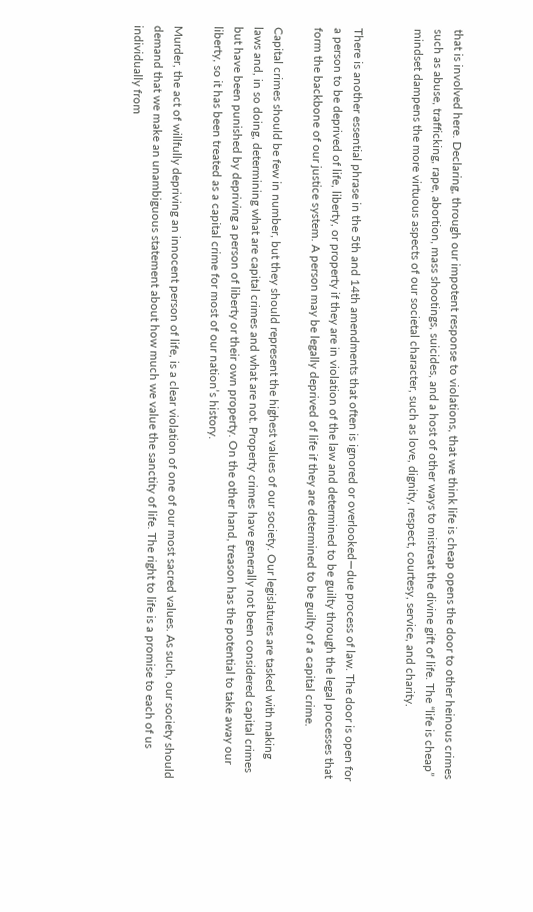that is involved here. Declaring, through our impotent response to violations, that we think life is cheap opens the door to other heinous crimes such as abuse, trafficking, rape, abortion, mass shootings, suicides, and a host of other ways to mistreat the divine gift of life. The “life is cheap” mindset dampens the more virtuous aspects of our societal character, such as love, dignity, respect, courtesy, service, and charity.


There is another essential phrase in the 5th and 14th amendments that often is ignored or overlooked—due process of law. The door is open for a person to be deprived of life, liberty, or property if they are in violation of the law and determined to be guilty through the legal processes that form the backbone of our justice system. A person may be legally deprived of life if they are determined to be guilty of a capital crime.

Capital crimes should be few in number, but they should represent the highest values of our society. Our legislatures are tasked with making laws and, in so doing, determining what are capital crimes and what are not. Property crimes have generally not been considered capital crimes but have been punished by depriving a person of liberty or their own property. On the other hand, treason has the potential to take away our liberty, so it has been treated as a capital crime for most of our nation’s history.

Murder, the act of willfully depriving an innocent person of life, is a clear violation of one of our most sacred values. As such, our society should demand that we make an unambiguous statement about how much we value the sanctity of life. The right to life is a promise to each of us individually from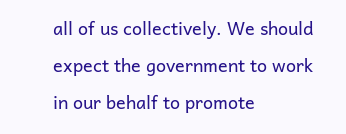all of us collectively. We should expect the government to work in our behalf to promote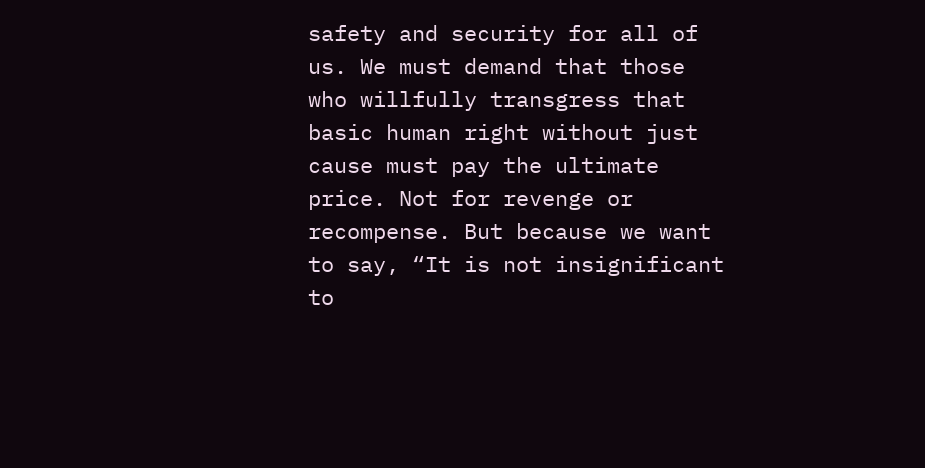safety and security for all of us. We must demand that those who willfully transgress that basic human right without just cause must pay the ultimate price. Not for revenge or recompense. But because we want to say, “It is not insignificant to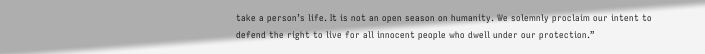take a person’s life. It is not an open season on humanity. We solemnly proclaim our intent to defend the right to live for all innocent people who dwell under our protection.”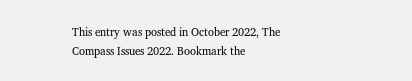This entry was posted in October 2022, The Compass Issues 2022. Bookmark the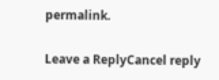permalink.

Leave a ReplyCancel reply